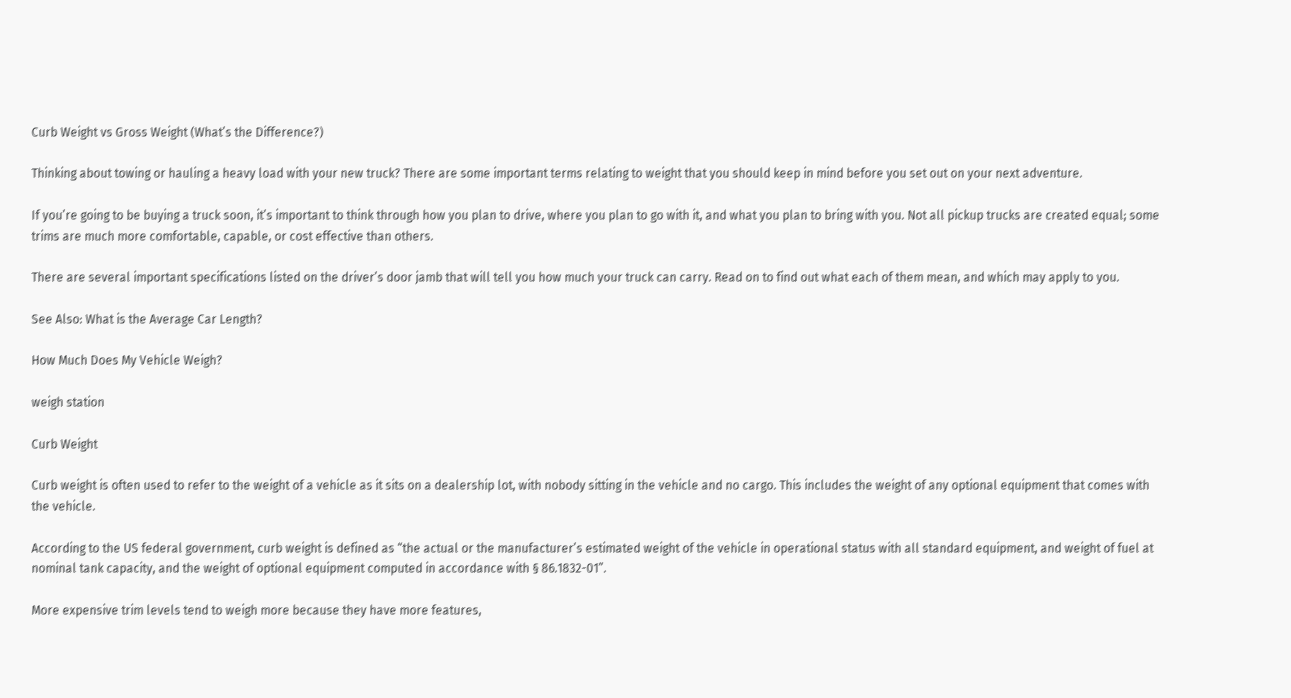Curb Weight vs Gross Weight (What’s the Difference?)

Thinking about towing or hauling a heavy load with your new truck? There are some important terms relating to weight that you should keep in mind before you set out on your next adventure.

If you’re going to be buying a truck soon, it’s important to think through how you plan to drive, where you plan to go with it, and what you plan to bring with you. Not all pickup trucks are created equal; some trims are much more comfortable, capable, or cost effective than others.

There are several important specifications listed on the driver’s door jamb that will tell you how much your truck can carry. Read on to find out what each of them mean, and which may apply to you.

See Also: What is the Average Car Length?

How Much Does My Vehicle Weigh?

weigh station

Curb Weight

Curb weight is often used to refer to the weight of a vehicle as it sits on a dealership lot, with nobody sitting in the vehicle and no cargo. This includes the weight of any optional equipment that comes with the vehicle.

According to the US federal government, curb weight is defined as “the actual or the manufacturer’s estimated weight of the vehicle in operational status with all standard equipment, and weight of fuel at nominal tank capacity, and the weight of optional equipment computed in accordance with § 86.1832-01”.

More expensive trim levels tend to weigh more because they have more features,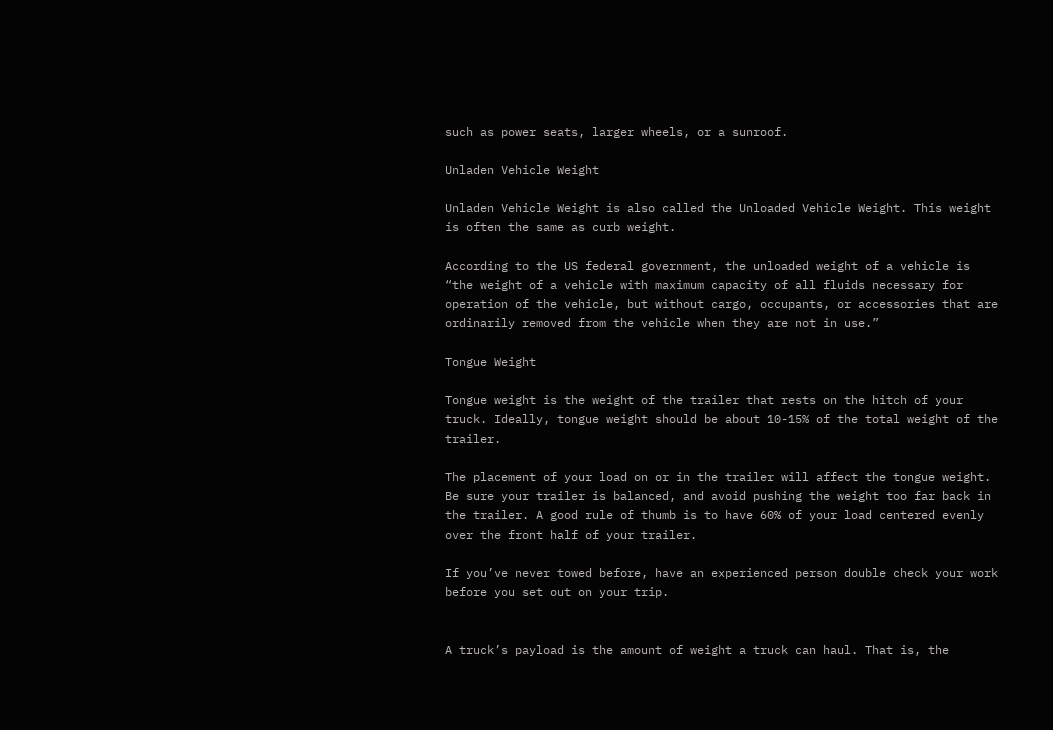such as power seats, larger wheels, or a sunroof.

Unladen Vehicle Weight

Unladen Vehicle Weight is also called the Unloaded Vehicle Weight. This weight is often the same as curb weight.

According to the US federal government, the unloaded weight of a vehicle is “the weight of a vehicle with maximum capacity of all fluids necessary for operation of the vehicle, but without cargo, occupants, or accessories that are ordinarily removed from the vehicle when they are not in use.”

Tongue Weight

Tongue weight is the weight of the trailer that rests on the hitch of your truck. Ideally, tongue weight should be about 10-15% of the total weight of the trailer.

The placement of your load on or in the trailer will affect the tongue weight. Be sure your trailer is balanced, and avoid pushing the weight too far back in the trailer. A good rule of thumb is to have 60% of your load centered evenly over the front half of your trailer.

If you’ve never towed before, have an experienced person double check your work before you set out on your trip.


A truck’s payload is the amount of weight a truck can haul. That is, the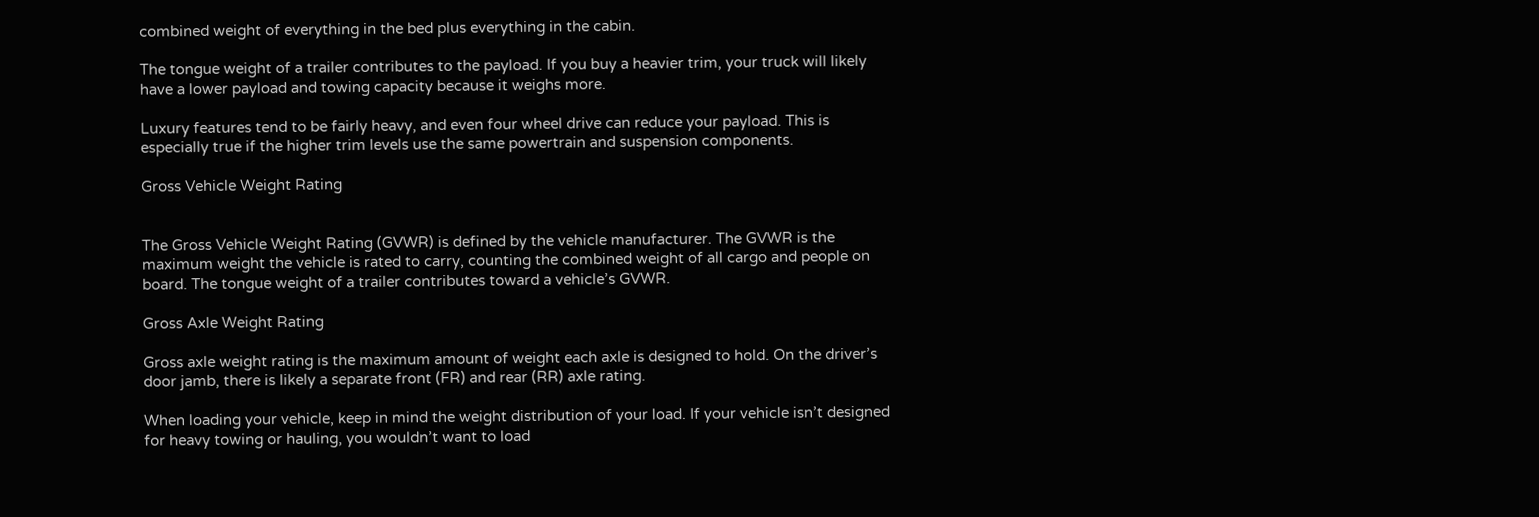combined weight of everything in the bed plus everything in the cabin.

The tongue weight of a trailer contributes to the payload. If you buy a heavier trim, your truck will likely have a lower payload and towing capacity because it weighs more.

Luxury features tend to be fairly heavy, and even four wheel drive can reduce your payload. This is especially true if the higher trim levels use the same powertrain and suspension components.

Gross Vehicle Weight Rating


The Gross Vehicle Weight Rating (GVWR) is defined by the vehicle manufacturer. The GVWR is the maximum weight the vehicle is rated to carry, counting the combined weight of all cargo and people on board. The tongue weight of a trailer contributes toward a vehicle’s GVWR.

Gross Axle Weight Rating

Gross axle weight rating is the maximum amount of weight each axle is designed to hold. On the driver’s door jamb, there is likely a separate front (FR) and rear (RR) axle rating.

When loading your vehicle, keep in mind the weight distribution of your load. If your vehicle isn’t designed for heavy towing or hauling, you wouldn’t want to load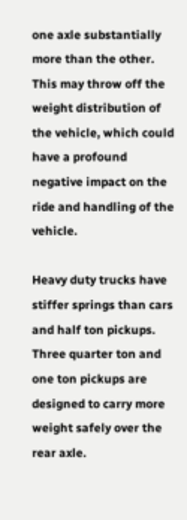one axle substantially more than the other. This may throw off the weight distribution of the vehicle, which could have a profound negative impact on the ride and handling of the vehicle.

Heavy duty trucks have stiffer springs than cars and half ton pickups. Three quarter ton and one ton pickups are designed to carry more weight safely over the rear axle.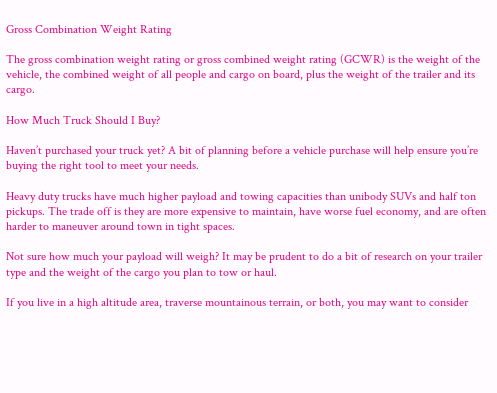Gross Combination Weight Rating

The gross combination weight rating or gross combined weight rating (GCWR) is the weight of the vehicle, the combined weight of all people and cargo on board, plus the weight of the trailer and its cargo.

How Much Truck Should I Buy?

Haven’t purchased your truck yet? A bit of planning before a vehicle purchase will help ensure you’re buying the right tool to meet your needs.

Heavy duty trucks have much higher payload and towing capacities than unibody SUVs and half ton pickups. The trade off is they are more expensive to maintain, have worse fuel economy, and are often harder to maneuver around town in tight spaces.

Not sure how much your payload will weigh? It may be prudent to do a bit of research on your trailer type and the weight of the cargo you plan to tow or haul.

If you live in a high altitude area, traverse mountainous terrain, or both, you may want to consider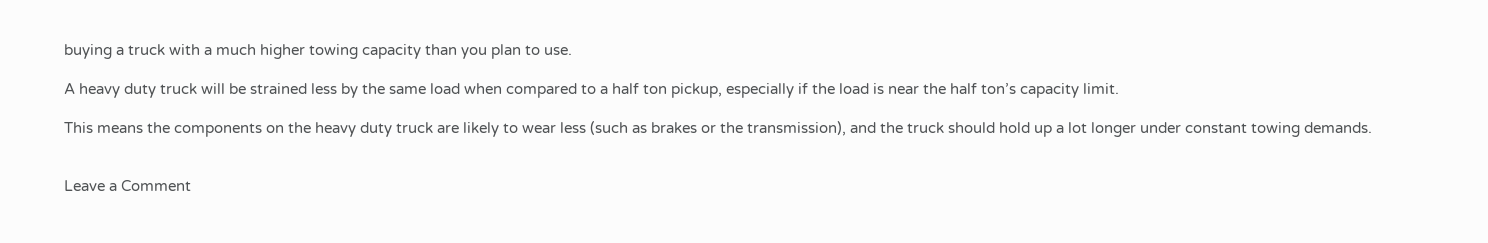buying a truck with a much higher towing capacity than you plan to use.

A heavy duty truck will be strained less by the same load when compared to a half ton pickup, especially if the load is near the half ton’s capacity limit.

This means the components on the heavy duty truck are likely to wear less (such as brakes or the transmission), and the truck should hold up a lot longer under constant towing demands.


Leave a Comment